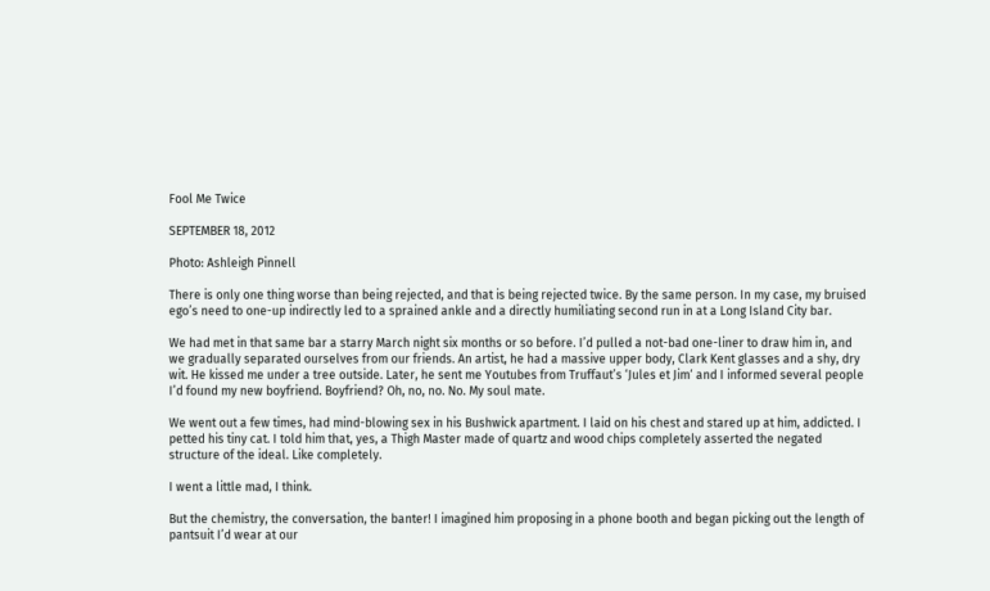Fool Me Twice

SEPTEMBER 18, 2012

Photo: Ashleigh Pinnell

There is only one thing worse than being rejected, and that is being rejected twice. By the same person. In my case, my bruised ego’s need to one-up indirectly led to a sprained ankle and a directly humiliating second run in at a Long Island City bar.

We had met in that same bar a starry March night six months or so before. I’d pulled a not-bad one-liner to draw him in, and we gradually separated ourselves from our friends. An artist, he had a massive upper body, Clark Kent glasses and a shy, dry wit. He kissed me under a tree outside. Later, he sent me Youtubes from Truffaut’s ‘Jules et Jim‘ and I informed several people I’d found my new boyfriend. Boyfriend? Oh, no, no. No. My soul mate.

We went out a few times, had mind-blowing sex in his Bushwick apartment. I laid on his chest and stared up at him, addicted. I petted his tiny cat. I told him that, yes, a Thigh Master made of quartz and wood chips completely asserted the negated structure of the ideal. Like completely.

I went a little mad, I think.

But the chemistry, the conversation, the banter! I imagined him proposing in a phone booth and began picking out the length of pantsuit I’d wear at our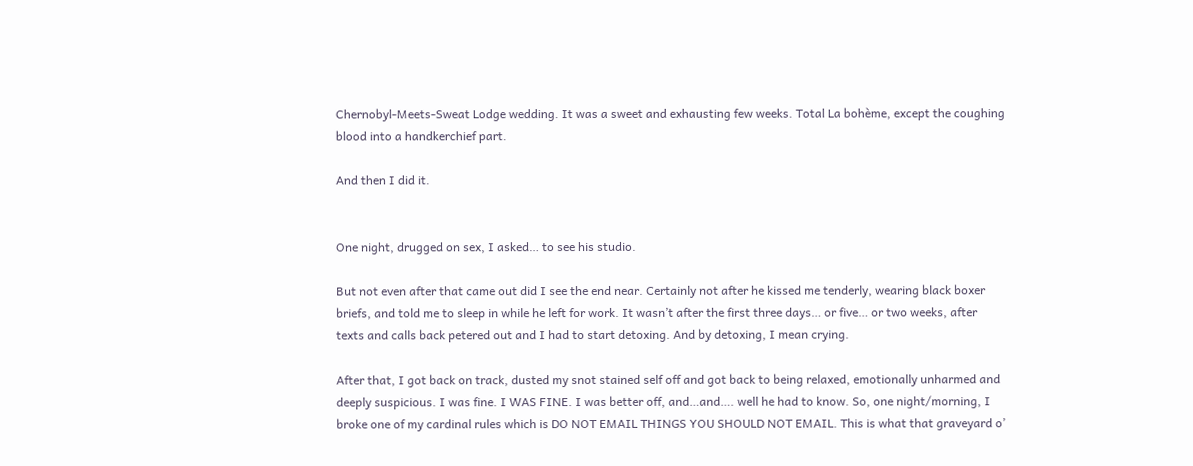Chernobyl-Meets-Sweat Lodge wedding. It was a sweet and exhausting few weeks. Total La bohème, except the coughing blood into a handkerchief part.

And then I did it.


One night, drugged on sex, I asked… to see his studio.

But not even after that came out did I see the end near. Certainly not after he kissed me tenderly, wearing black boxer briefs, and told me to sleep in while he left for work. It wasn’t after the first three days… or five… or two weeks, after texts and calls back petered out and I had to start detoxing. And by detoxing, I mean crying.

After that, I got back on track, dusted my snot stained self off and got back to being relaxed, emotionally unharmed and deeply suspicious. I was fine. I WAS FINE. I was better off, and…and…. well he had to know. So, one night/morning, I broke one of my cardinal rules which is DO NOT EMAIL THINGS YOU SHOULD NOT EMAIL. This is what that graveyard o’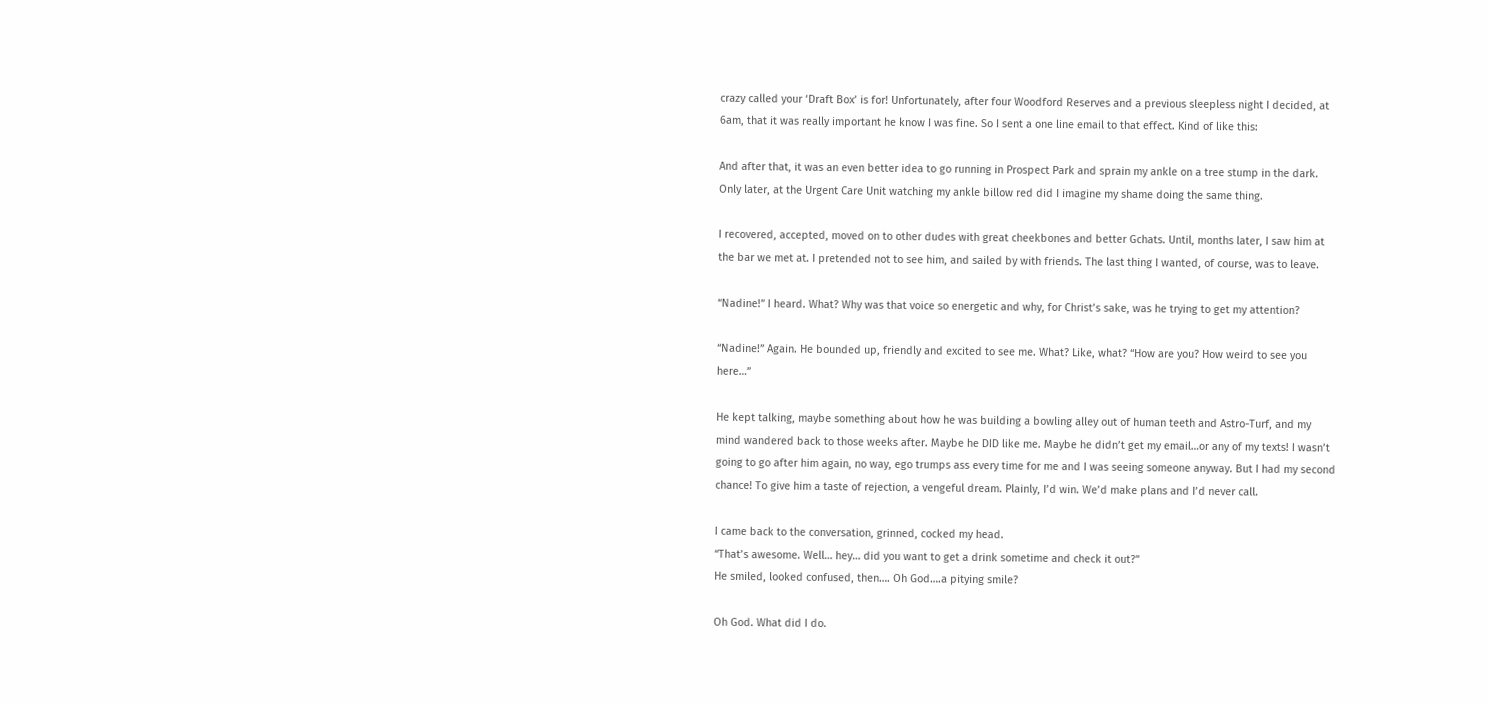crazy called your ‘Draft Box’ is for! Unfortunately, after four Woodford Reserves and a previous sleepless night I decided, at 6am, that it was really important he know I was fine. So I sent a one line email to that effect. Kind of like this:

And after that, it was an even better idea to go running in Prospect Park and sprain my ankle on a tree stump in the dark. Only later, at the Urgent Care Unit watching my ankle billow red did I imagine my shame doing the same thing.

I recovered, accepted, moved on to other dudes with great cheekbones and better Gchats. Until, months later, I saw him at the bar we met at. I pretended not to see him, and sailed by with friends. The last thing I wanted, of course, was to leave.

“Nadine!” I heard. What? Why was that voice so energetic and why, for Christ’s sake, was he trying to get my attention?

“Nadine!” Again. He bounded up, friendly and excited to see me. What? Like, what? “How are you? How weird to see you here…”

He kept talking, maybe something about how he was building a bowling alley out of human teeth and Astro-Turf, and my mind wandered back to those weeks after. Maybe he DID like me. Maybe he didn’t get my email…or any of my texts! I wasn’t going to go after him again, no way, ego trumps ass every time for me and I was seeing someone anyway. But I had my second chance! To give him a taste of rejection, a vengeful dream. Plainly, I’d win. We’d make plans and I’d never call.

I came back to the conversation, grinned, cocked my head.
“That’s awesome. Well… hey… did you want to get a drink sometime and check it out?”
He smiled, looked confused, then…. Oh God….a pitying smile?

Oh God. What did I do.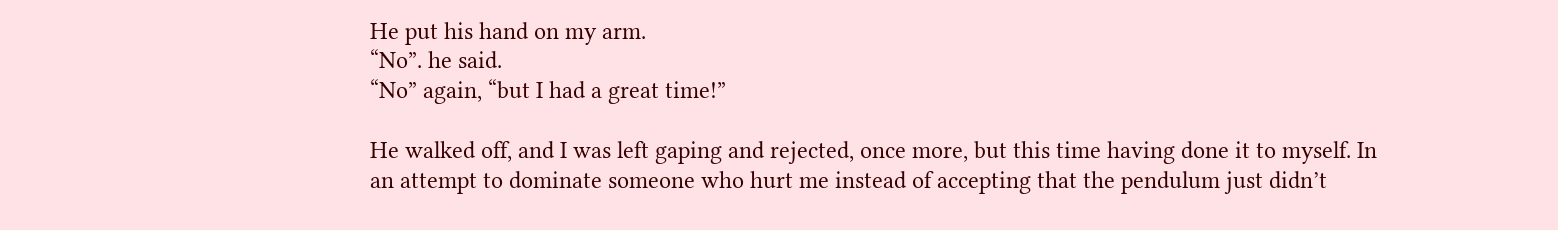He put his hand on my arm.
“No”. he said.
“No” again, “but I had a great time!”

He walked off, and I was left gaping and rejected, once more, but this time having done it to myself. In an attempt to dominate someone who hurt me instead of accepting that the pendulum just didn’t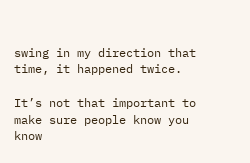swing in my direction that time, it happened twice.

It’s not that important to make sure people know you know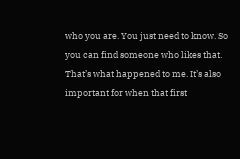who you are. You just need to know. So you can find someone who likes that. That’s what happened to me. It’s also important for when that first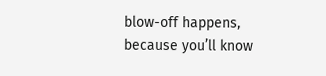blow-off happens, because you’ll know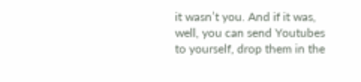it wasn’t you. And if it was, well, you can send Youtubes to yourself, drop them in the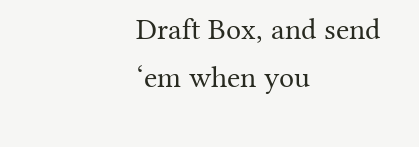Draft Box, and send ‘em when you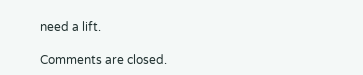need a lift.

Comments are closed.